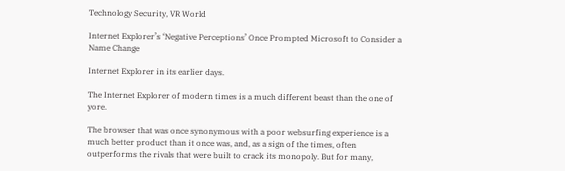Technology Security, VR World

Internet Explorer’s ‘Negative Perceptions’ Once Prompted Microsoft to Consider a Name Change

Internet Explorer in its earlier days.

The Internet Explorer of modern times is a much different beast than the one of yore.

The browser that was once synonymous with a poor websurfing experience is a much better product than it once was, and, as a sign of the times, often outperforms the rivals that were built to crack its monopoly. But for many,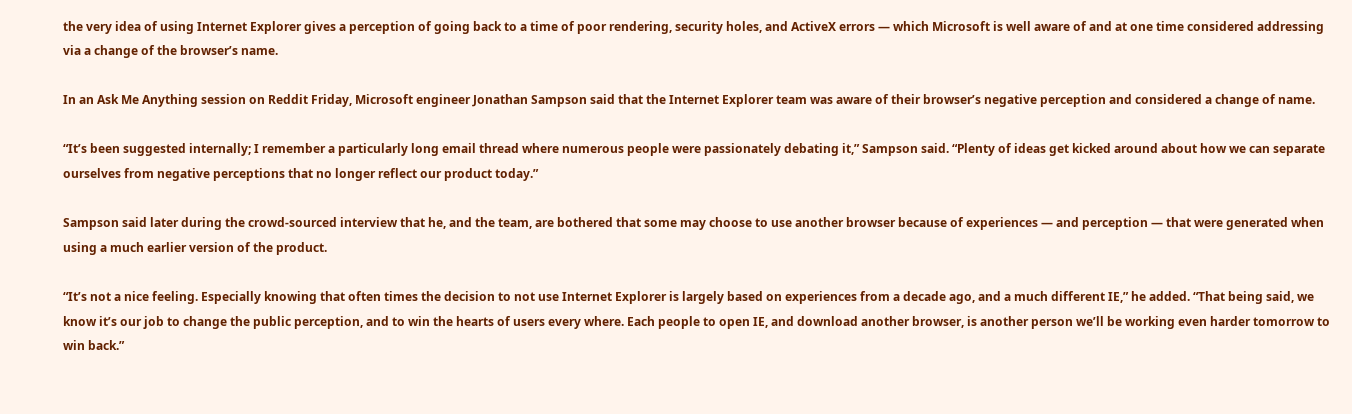the very idea of using Internet Explorer gives a perception of going back to a time of poor rendering, security holes, and ActiveX errors — which Microsoft is well aware of and at one time considered addressing via a change of the browser’s name.

In an Ask Me Anything session on Reddit Friday, Microsoft engineer Jonathan Sampson said that the Internet Explorer team was aware of their browser’s negative perception and considered a change of name.

“It’s been suggested internally; I remember a particularly long email thread where numerous people were passionately debating it,” Sampson said. “Plenty of ideas get kicked around about how we can separate ourselves from negative perceptions that no longer reflect our product today.”

Sampson said later during the crowd-sourced interview that he, and the team, are bothered that some may choose to use another browser because of experiences — and perception — that were generated when using a much earlier version of the product.

“It’s not a nice feeling. Especially knowing that often times the decision to not use Internet Explorer is largely based on experiences from a decade ago, and a much different IE,” he added. “That being said, we know it’s our job to change the public perception, and to win the hearts of users every where. Each people to open IE, and download another browser, is another person we’ll be working even harder tomorrow to win back.”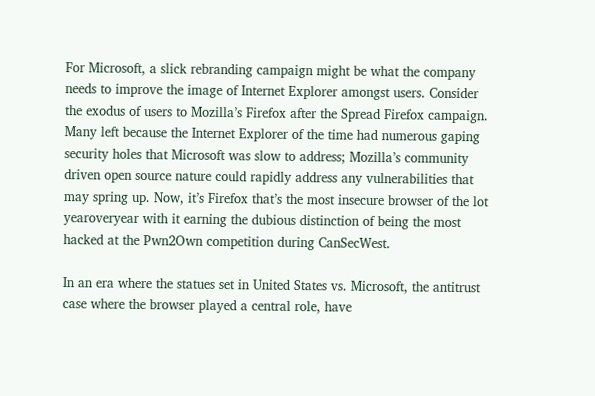For Microsoft, a slick rebranding campaign might be what the company needs to improve the image of Internet Explorer amongst users. Consider the exodus of users to Mozilla’s Firefox after the Spread Firefox campaign. Many left because the Internet Explorer of the time had numerous gaping security holes that Microsoft was slow to address; Mozilla’s community driven open source nature could rapidly address any vulnerabilities that may spring up. Now, it’s Firefox that’s the most insecure browser of the lot yearoveryear with it earning the dubious distinction of being the most hacked at the Pwn2Own competition during CanSecWest.

In an era where the statues set in United States vs. Microsoft, the antitrust case where the browser played a central role, have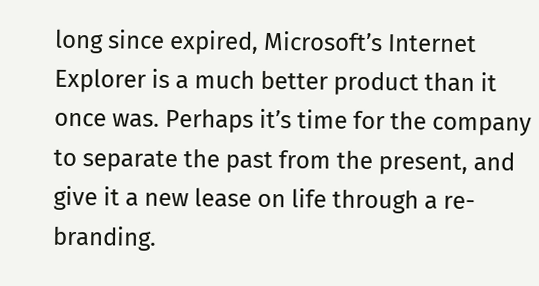long since expired, Microsoft’s Internet Explorer is a much better product than it once was. Perhaps it’s time for the company to separate the past from the present, and give it a new lease on life through a re-branding.